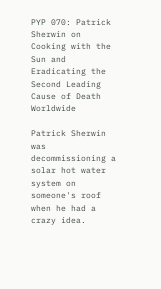PYP 070: Patrick Sherwin on Cooking with the Sun and Eradicating the Second Leading Cause of Death Worldwide

Patrick Sherwin was decommissioning a solar hot water system on someone's roof when he had a crazy idea.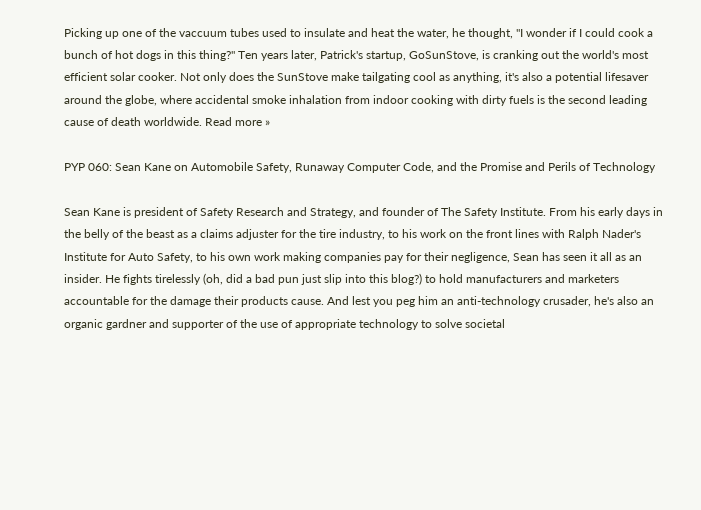Picking up one of the vaccuum tubes used to insulate and heat the water, he thought, "I wonder if I could cook a bunch of hot dogs in this thing?" Ten years later, Patrick's startup, GoSunStove, is cranking out the world's most efficient solar cooker. Not only does the SunStove make tailgating cool as anything, it's also a potential lifesaver around the globe, where accidental smoke inhalation from indoor cooking with dirty fuels is the second leading cause of death worldwide. Read more »

PYP 060: Sean Kane on Automobile Safety, Runaway Computer Code, and the Promise and Perils of Technology

Sean Kane is president of Safety Research and Strategy, and founder of The Safety Institute. From his early days in the belly of the beast as a claims adjuster for the tire industry, to his work on the front lines with Ralph Nader's Institute for Auto Safety, to his own work making companies pay for their negligence, Sean has seen it all as an insider. He fights tirelessly (oh, did a bad pun just slip into this blog?) to hold manufacturers and marketers accountable for the damage their products cause. And lest you peg him an anti-technology crusader, he's also an organic gardner and supporter of the use of appropriate technology to solve societal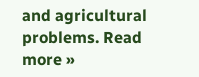and agricultural problems. Read more »